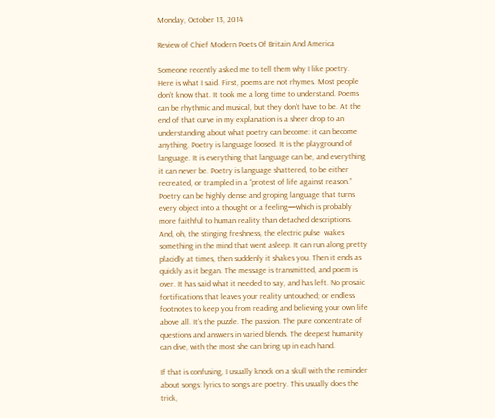Monday, October 13, 2014

Review of Chief Modern Poets Of Britain And America

Someone recently asked me to tell them why I like poetry. Here is what I said. First, poems are not rhymes. Most people don’t know that. It took me a long time to understand. Poems can be rhythmic and musical, but they don’t have to be. At the end of that curve in my explanation is a sheer drop to an understanding about what poetry can become: it can become anything. Poetry is language loosed. It is the playground of language. It is everything that language can be, and everything it can never be. Poetry is language shattered, to be either recreated, or trampled in a “protest of life against reason.” Poetry can be highly dense and groping language that turns every object into a thought or a feeling—which is probably more faithful to human reality than detached descriptions. And, oh, the stinging freshness, the electric pulse  wakes something in the mind that went asleep. It can run along pretty placidly at times, then suddenly it shakes you. Then it ends as quickly as it began. The message is transmitted, and poem is over. It has said what it needed to say, and has left. No prosaic fortifications that leaves your reality untouched; or endless footnotes to keep you from reading and believing your own life above all. It’s the puzzle. The passion. The pure concentrate of questions and answers in varied blends. The deepest humanity can dive, with the most she can bring up in each hand.

If that is confusing, I usually knock on a skull with the reminder about songs: lyrics to songs are poetry. This usually does the trick,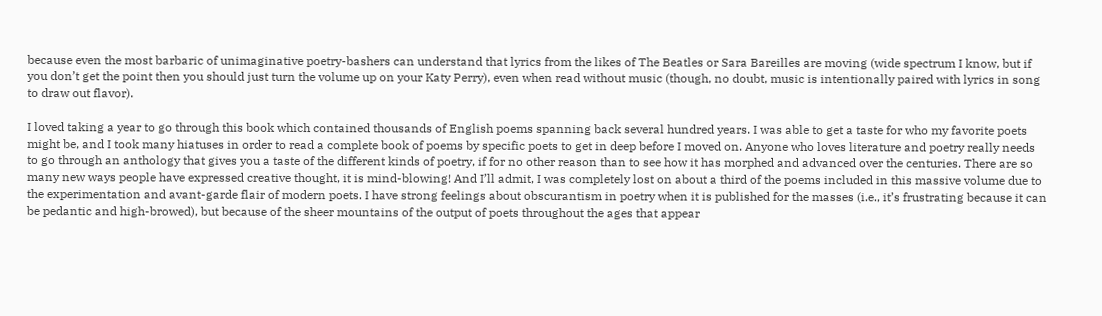because even the most barbaric of unimaginative poetry-bashers can understand that lyrics from the likes of The Beatles or Sara Bareilles are moving (wide spectrum I know, but if you don’t get the point then you should just turn the volume up on your Katy Perry), even when read without music (though, no doubt, music is intentionally paired with lyrics in song to draw out flavor).

I loved taking a year to go through this book which contained thousands of English poems spanning back several hundred years. I was able to get a taste for who my favorite poets might be, and I took many hiatuses in order to read a complete book of poems by specific poets to get in deep before I moved on. Anyone who loves literature and poetry really needs to go through an anthology that gives you a taste of the different kinds of poetry, if for no other reason than to see how it has morphed and advanced over the centuries. There are so many new ways people have expressed creative thought, it is mind-blowing! And I’ll admit, I was completely lost on about a third of the poems included in this massive volume due to the experimentation and avant-garde flair of modern poets. I have strong feelings about obscurantism in poetry when it is published for the masses (i.e., it’s frustrating because it can be pedantic and high-browed), but because of the sheer mountains of the output of poets throughout the ages that appear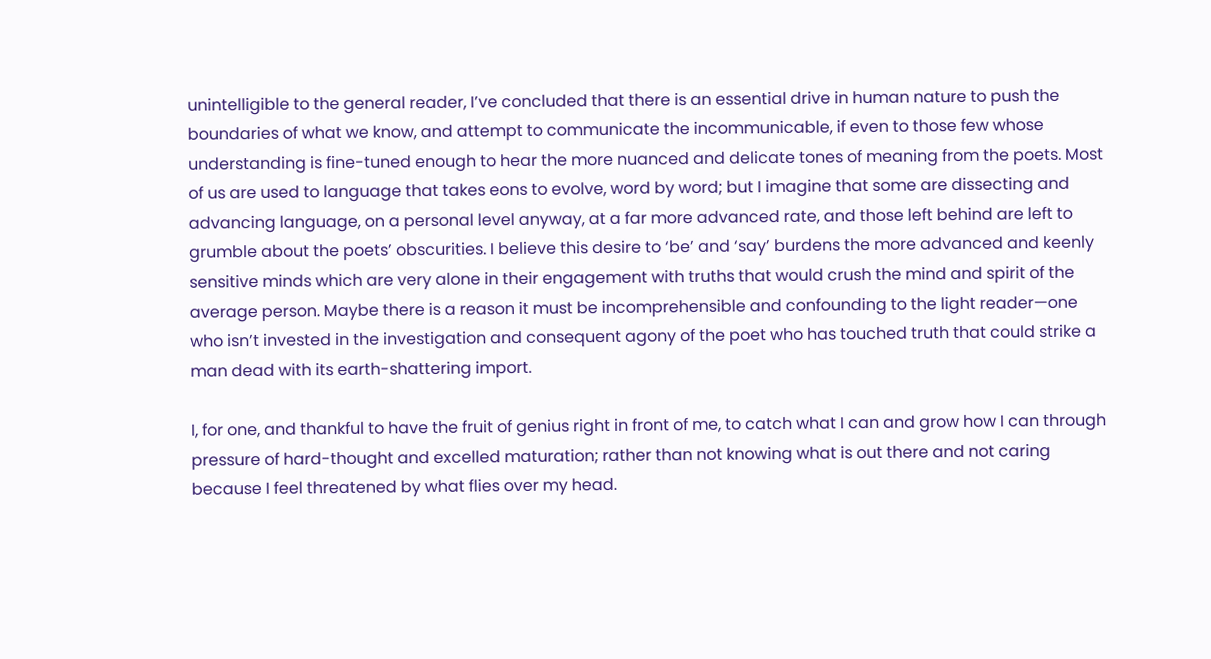unintelligible to the general reader, I’ve concluded that there is an essential drive in human nature to push the boundaries of what we know, and attempt to communicate the incommunicable, if even to those few whose understanding is fine-tuned enough to hear the more nuanced and delicate tones of meaning from the poets. Most of us are used to language that takes eons to evolve, word by word; but I imagine that some are dissecting and advancing language, on a personal level anyway, at a far more advanced rate, and those left behind are left to grumble about the poets’ obscurities. I believe this desire to ‘be’ and ‘say’ burdens the more advanced and keenly sensitive minds which are very alone in their engagement with truths that would crush the mind and spirit of the average person. Maybe there is a reason it must be incomprehensible and confounding to the light reader—one who isn’t invested in the investigation and consequent agony of the poet who has touched truth that could strike a man dead with its earth-shattering import.

I, for one, and thankful to have the fruit of genius right in front of me, to catch what I can and grow how I can through pressure of hard-thought and excelled maturation; rather than not knowing what is out there and not caring because I feel threatened by what flies over my head.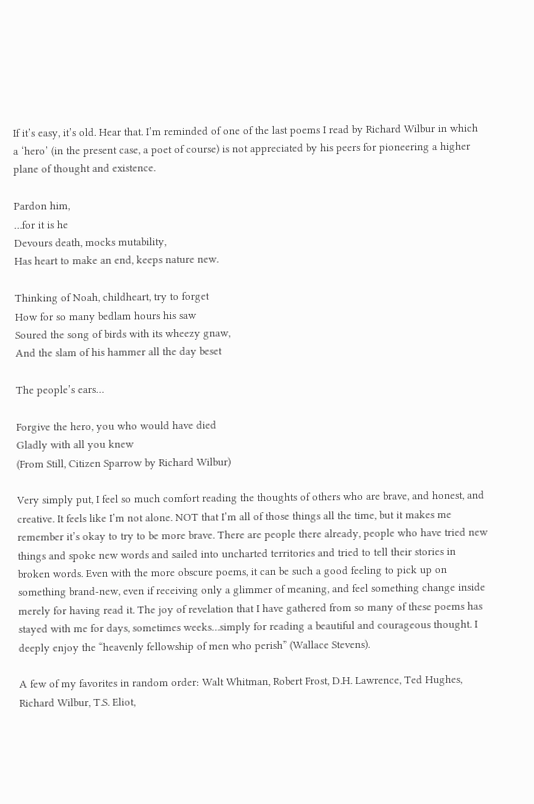If it’s easy, it’s old. Hear that. I’m reminded of one of the last poems I read by Richard Wilbur in which a ‘hero’ (in the present case, a poet of course) is not appreciated by his peers for pioneering a higher plane of thought and existence.

Pardon him,
…for it is he
Devours death, mocks mutability,
Has heart to make an end, keeps nature new.

Thinking of Noah, childheart, try to forget
How for so many bedlam hours his saw
Soured the song of birds with its wheezy gnaw,
And the slam of his hammer all the day beset

The people’s ears…

Forgive the hero, you who would have died
Gladly with all you knew
(From Still, Citizen Sparrow by Richard Wilbur)

Very simply put, I feel so much comfort reading the thoughts of others who are brave, and honest, and creative. It feels like I’m not alone. NOT that I’m all of those things all the time, but it makes me remember it’s okay to try to be more brave. There are people there already, people who have tried new things and spoke new words and sailed into uncharted territories and tried to tell their stories in broken words. Even with the more obscure poems, it can be such a good feeling to pick up on something brand-new, even if receiving only a glimmer of meaning, and feel something change inside merely for having read it. The joy of revelation that I have gathered from so many of these poems has stayed with me for days, sometimes weeks…simply for reading a beautiful and courageous thought. I deeply enjoy the “heavenly fellowship of men who perish” (Wallace Stevens).

A few of my favorites in random order: Walt Whitman, Robert Frost, D.H. Lawrence, Ted Hughes, Richard Wilbur, T.S. Eliot,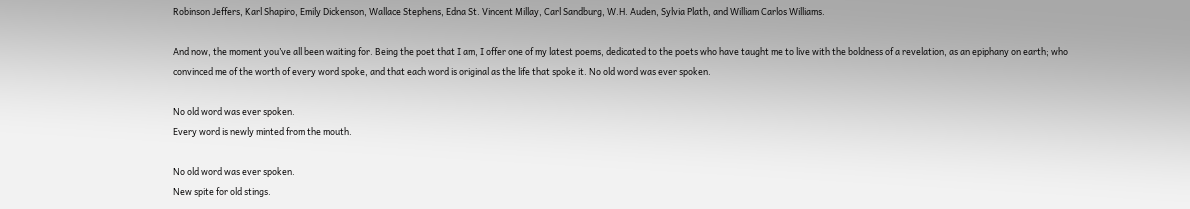Robinson Jeffers, Karl Shapiro, Emily Dickenson, Wallace Stephens, Edna St. Vincent Millay, Carl Sandburg, W.H. Auden, Sylvia Plath, and William Carlos Williams.

And now, the moment you’ve all been waiting for. Being the poet that I am, I offer one of my latest poems, dedicated to the poets who have taught me to live with the boldness of a revelation, as an epiphany on earth; who convinced me of the worth of every word spoke, and that each word is original as the life that spoke it. No old word was ever spoken.

No old word was ever spoken.
Every word is newly minted from the mouth.

No old word was ever spoken.
New spite for old stings.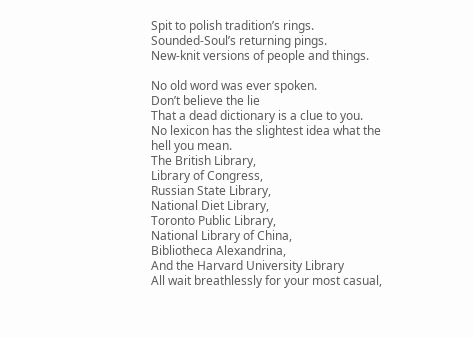Spit to polish tradition’s rings.
Sounded-Soul’s returning pings.
New-knit versions of people and things.

No old word was ever spoken.
Don’t believe the lie
That a dead dictionary is a clue to you.
No lexicon has the slightest idea what the hell you mean.
The British Library,
Library of Congress,
Russian State Library,
National Diet Library,
Toronto Public Library,
National Library of China,
Bibliotheca Alexandrina,
And the Harvard University Library
All wait breathlessly for your most casual,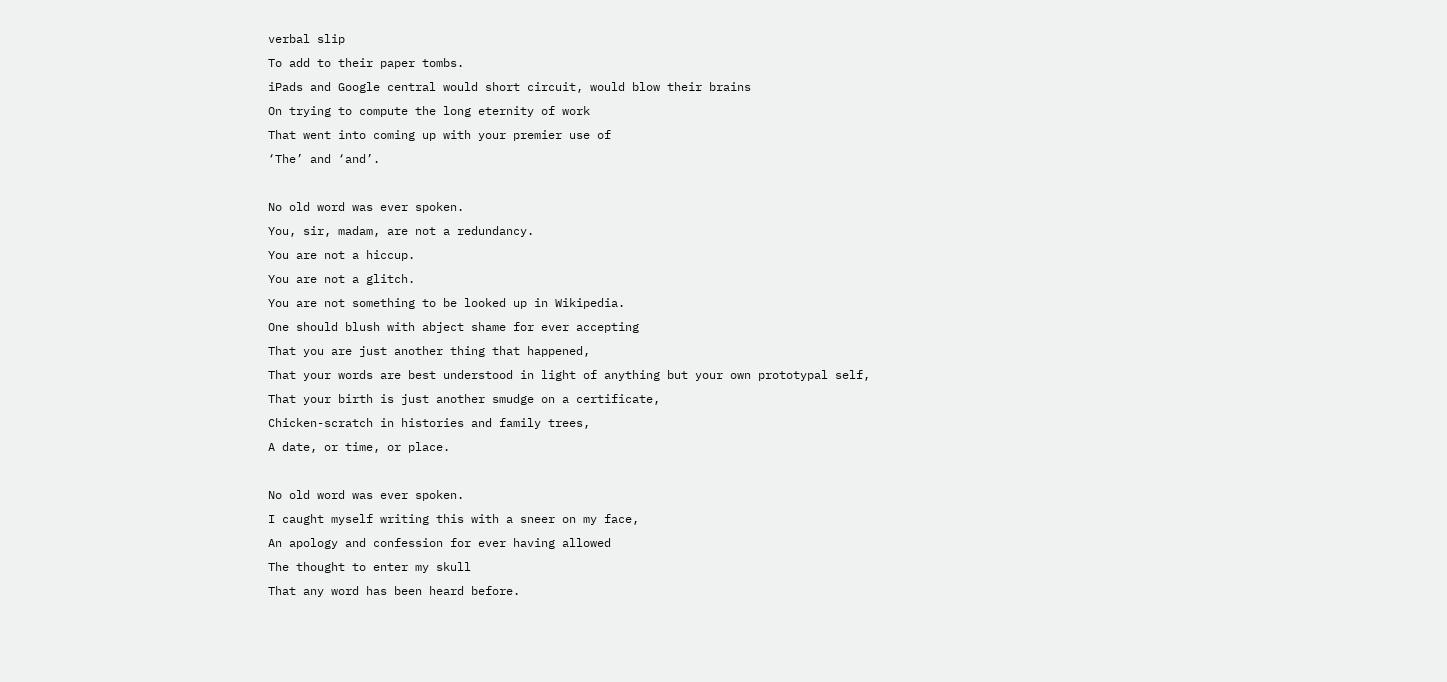verbal slip
To add to their paper tombs.
iPads and Google central would short circuit, would blow their brains
On trying to compute the long eternity of work
That went into coming up with your premier use of
‘The’ and ‘and’.

No old word was ever spoken.
You, sir, madam, are not a redundancy.
You are not a hiccup.
You are not a glitch.
You are not something to be looked up in Wikipedia.
One should blush with abject shame for ever accepting
That you are just another thing that happened,
That your words are best understood in light of anything but your own prototypal self,
That your birth is just another smudge on a certificate,
Chicken-scratch in histories and family trees,
A date, or time, or place.

No old word was ever spoken.
I caught myself writing this with a sneer on my face,
An apology and confession for ever having allowed
The thought to enter my skull
That any word has been heard before.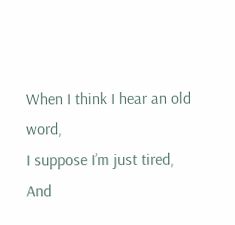When I think I hear an old word,
I suppose I’m just tired,
And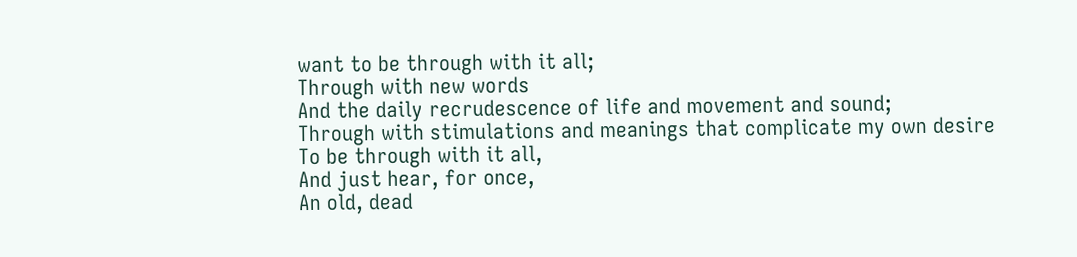want to be through with it all;
Through with new words
And the daily recrudescence of life and movement and sound;
Through with stimulations and meanings that complicate my own desire
To be through with it all,
And just hear, for once,
An old, dead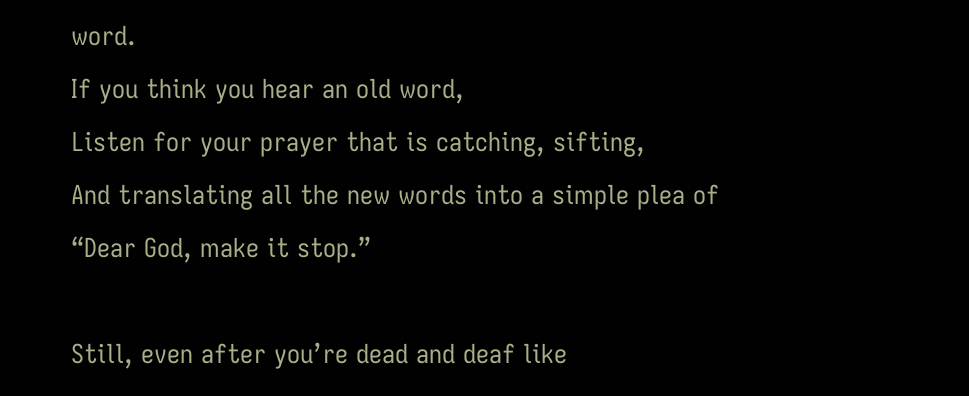word.
If you think you hear an old word,
Listen for your prayer that is catching, sifting,
And translating all the new words into a simple plea of
“Dear God, make it stop.”

Still, even after you’re dead and deaf like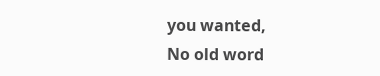you wanted,
No old word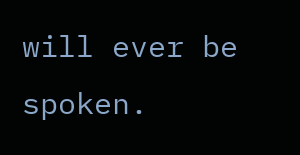will ever be spoken.